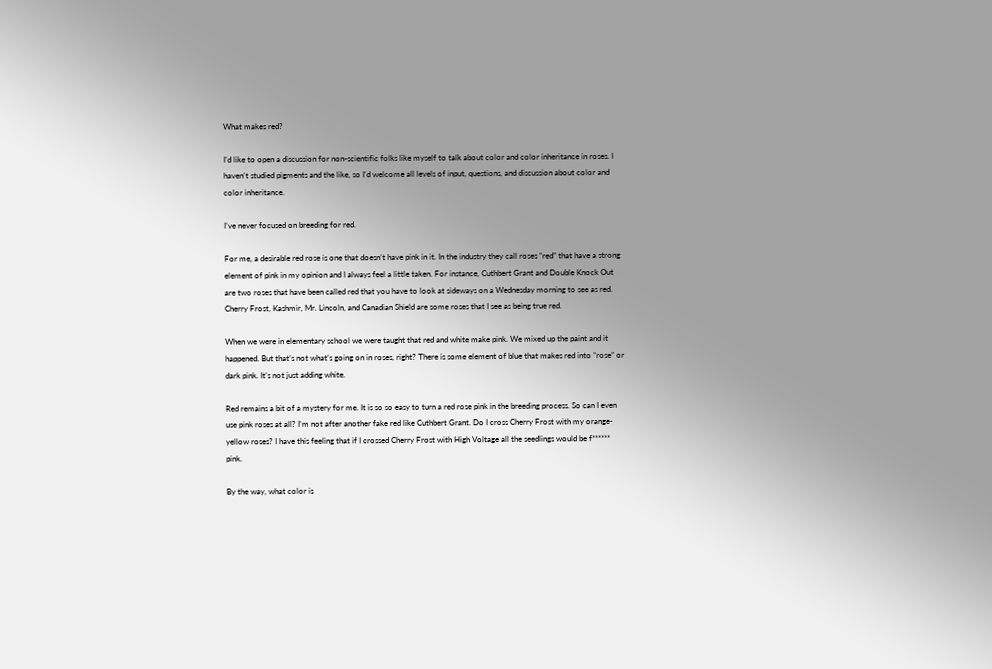What makes red?

I’d like to open a discussion for non-scientific folks like myself to talk about color and color inheritance in roses. I haven’t studied pigments and the like, so I’d welcome all levels of input, questions, and discussion about color and color inheritance.

I’ve never focused on breeding for red.

For me, a desirable red rose is one that doesn’t have pink in it. In the industry they call roses “red” that have a strong element of pink in my opinion and I always feel a little taken. For instance, Cuthbert Grant and Double Knock Out are two roses that have been called red that you have to look at sideways on a Wednesday morning to see as red. Cherry Frost, Kashmir, Mr. Lincoln, and Canadian Shield are some roses that I see as being true red.

When we were in elementary school we were taught that red and white make pink. We mixed up the paint and it happened. But that’s not what’s going on in roses, right? There is some element of blue that makes red into “rose” or dark pink. It’s not just adding white.

Red remains a bit of a mystery for me. It is so so easy to turn a red rose pink in the breeding process. So can I even use pink roses at all? I’m not after another fake red like Cuthbert Grant. Do I cross Cherry Frost with my orange-yellow roses? I have this feeling that if I crossed Cherry Frost with High Voltage all the seedlings would be f****** pink.

By the way, what color is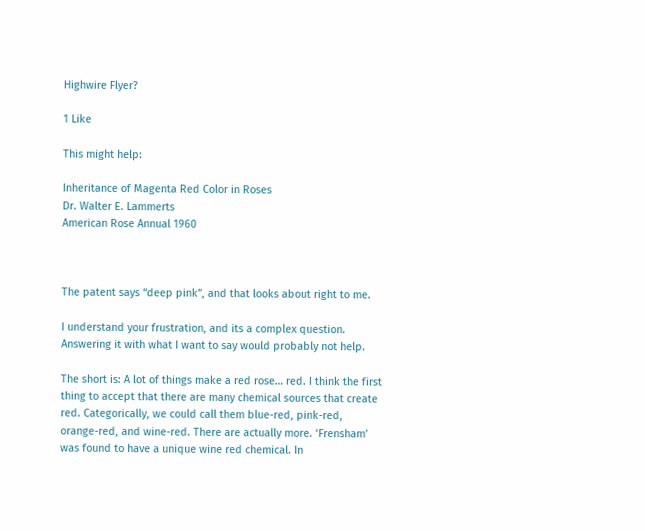Highwire Flyer?

1 Like

This might help:

Inheritance of Magenta Red Color in Roses
Dr. Walter E. Lammerts
American Rose Annual 1960



The patent says “deep pink”, and that looks about right to me.

I understand your frustration, and its a complex question. Answering it with what I want to say would probably not help.

The short is: A lot of things make a red rose… red. I think the first thing to accept that there are many chemical sources that create red. Categorically, we could call them blue-red, pink-red, orange-red, and wine-red. There are actually more. ‘Frensham’ was found to have a unique wine red chemical. In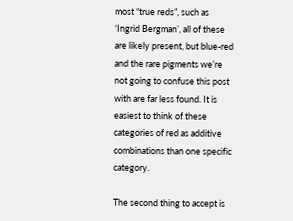most “true reds”, such as ‘Ingrid Bergman’, all of these are likely present, but blue-red and the rare pigments we’re not going to confuse this post with are far less found. It is easiest to think of these categories of red as additive combinations than one specific category.

The second thing to accept is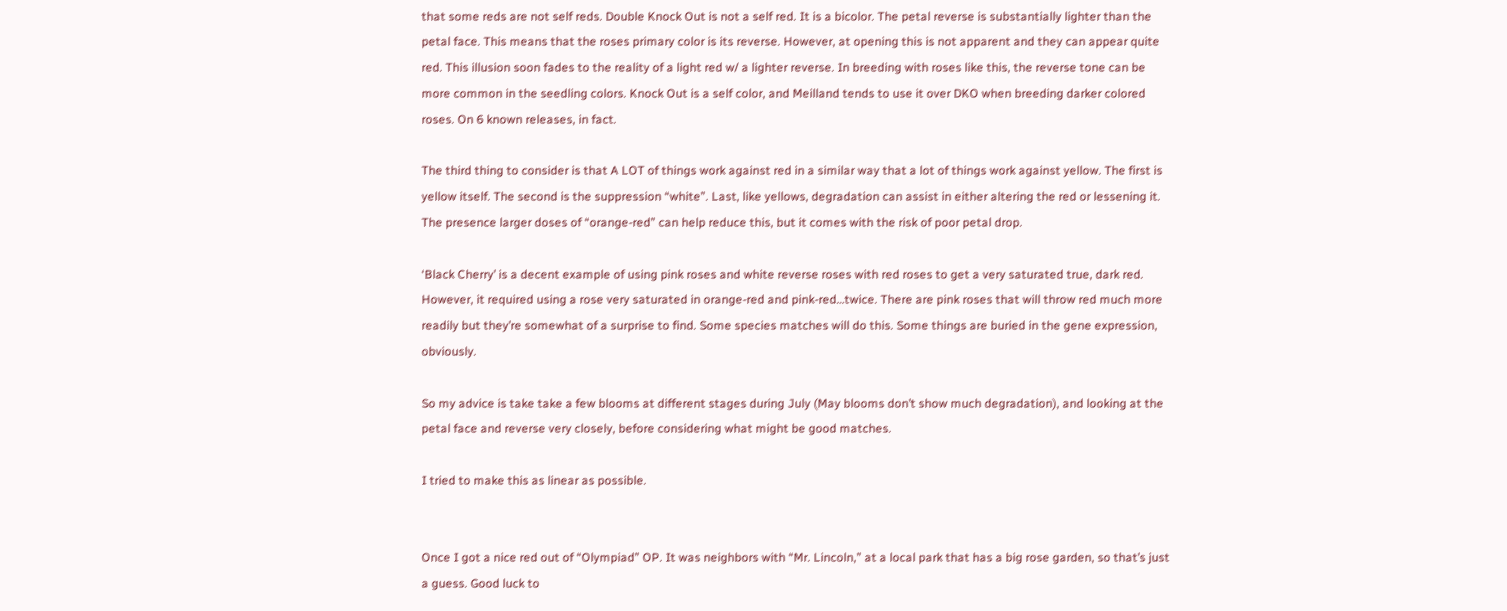that some reds are not self reds. Double Knock Out is not a self red. It is a bicolor. The petal reverse is substantially lighter than the petal face. This means that the roses primary color is its reverse. However, at opening this is not apparent and they can appear quite red. This illusion soon fades to the reality of a light red w/ a lighter reverse. In breeding with roses like this, the reverse tone can be more common in the seedling colors. Knock Out is a self color, and Meilland tends to use it over DKO when breeding darker colored roses. On 6 known releases, in fact.

The third thing to consider is that A LOT of things work against red in a similar way that a lot of things work against yellow. The first is yellow itself. The second is the suppression “white”. Last, like yellows, degradation can assist in either altering the red or lessening it. The presence larger doses of “orange-red” can help reduce this, but it comes with the risk of poor petal drop.

‘Black Cherry’ is a decent example of using pink roses and white reverse roses with red roses to get a very saturated true, dark red. However, it required using a rose very saturated in orange-red and pink-red…twice. There are pink roses that will throw red much more readily but they’re somewhat of a surprise to find. Some species matches will do this. Some things are buried in the gene expression, obviously.

So my advice is take take a few blooms at different stages during July (May blooms don’t show much degradation), and looking at the petal face and reverse very closely, before considering what might be good matches.

I tried to make this as linear as possible.


Once I got a nice red out of “Olympiad” OP. It was neighbors with “Mr. Lincoln,” at a local park that has a big rose garden, so that’s just a guess. Good luck to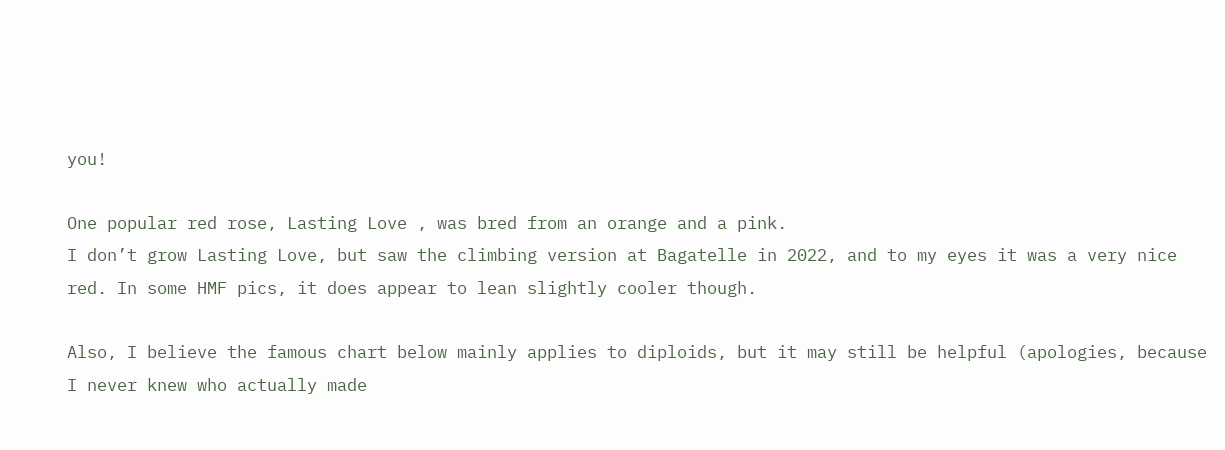you!

One popular red rose, Lasting Love , was bred from an orange and a pink.
I don’t grow Lasting Love, but saw the climbing version at Bagatelle in 2022, and to my eyes it was a very nice red. In some HMF pics, it does appear to lean slightly cooler though.

Also, I believe the famous chart below mainly applies to diploids, but it may still be helpful (apologies, because I never knew who actually made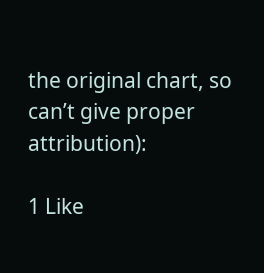the original chart, so can’t give proper attribution):

1 Like